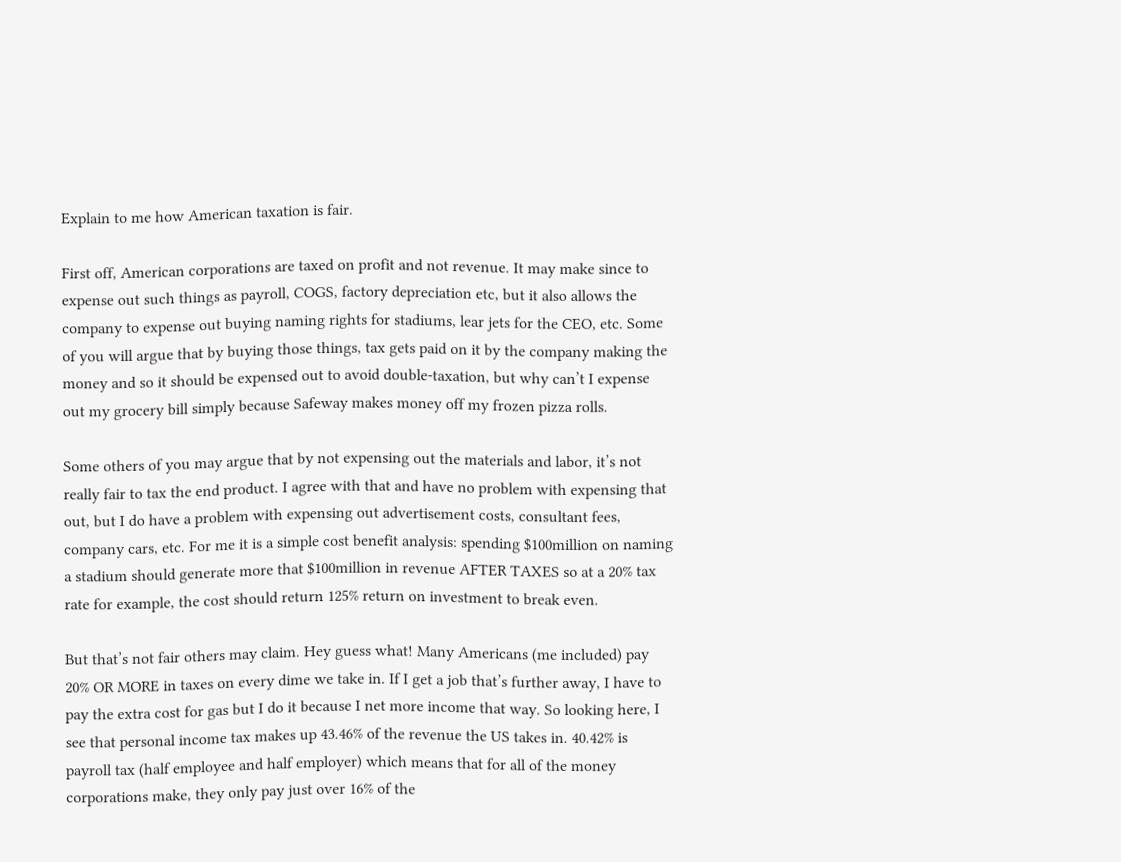Explain to me how American taxation is fair.

First off, American corporations are taxed on profit and not revenue. It may make since to expense out such things as payroll, COGS, factory depreciation etc, but it also allows the company to expense out buying naming rights for stadiums, lear jets for the CEO, etc. Some of you will argue that by buying those things, tax gets paid on it by the company making the money and so it should be expensed out to avoid double-taxation, but why can’t I expense out my grocery bill simply because Safeway makes money off my frozen pizza rolls.

Some others of you may argue that by not expensing out the materials and labor, it’s not really fair to tax the end product. I agree with that and have no problem with expensing that out, but I do have a problem with expensing out advertisement costs, consultant fees, company cars, etc. For me it is a simple cost benefit analysis: spending $100million on naming a stadium should generate more that $100million in revenue AFTER TAXES so at a 20% tax rate for example, the cost should return 125% return on investment to break even.

But that’s not fair others may claim. Hey guess what! Many Americans (me included) pay 20% OR MORE in taxes on every dime we take in. If I get a job that’s further away, I have to pay the extra cost for gas but I do it because I net more income that way. So looking here, I see that personal income tax makes up 43.46% of the revenue the US takes in. 40.42% is payroll tax (half employee and half employer) which means that for all of the money corporations make, they only pay just over 16% of the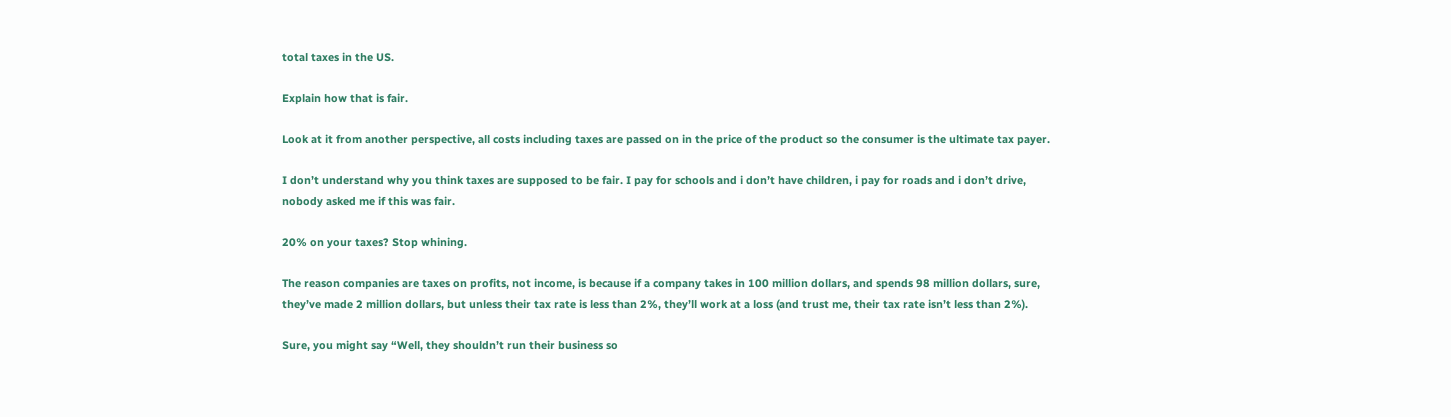total taxes in the US.

Explain how that is fair.

Look at it from another perspective, all costs including taxes are passed on in the price of the product so the consumer is the ultimate tax payer.

I don’t understand why you think taxes are supposed to be fair. I pay for schools and i don’t have children, i pay for roads and i don’t drive, nobody asked me if this was fair.

20% on your taxes? Stop whining.

The reason companies are taxes on profits, not income, is because if a company takes in 100 million dollars, and spends 98 million dollars, sure, they’ve made 2 million dollars, but unless their tax rate is less than 2%, they’ll work at a loss (and trust me, their tax rate isn’t less than 2%).

Sure, you might say “Well, they shouldn’t run their business so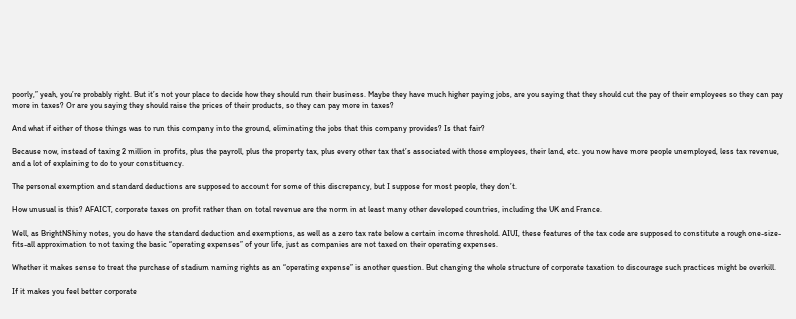poorly,” yeah, you’re probably right. But it’s not your place to decide how they should run their business. Maybe they have much higher paying jobs, are you saying that they should cut the pay of their employees so they can pay more in taxes? Or are you saying they should raise the prices of their products, so they can pay more in taxes?

And what if either of those things was to run this company into the ground, eliminating the jobs that this company provides? Is that fair?

Because now, instead of taxing 2 million in profits, plus the payroll, plus the property tax, plus every other tax that’s associated with those employees, their land, etc. you now have more people unemployed, less tax revenue, and a lot of explaining to do to your constituency.

The personal exemption and standard deductions are supposed to account for some of this discrepancy, but I suppose for most people, they don’t.

How unusual is this? AFAICT, corporate taxes on profit rather than on total revenue are the norm in at least many other developed countries, including the UK and France.

Well, as BrightNShiny notes, you do have the standard deduction and exemptions, as well as a zero tax rate below a certain income threshold. AIUI, these features of the tax code are supposed to constitute a rough one-size-fits-all approximation to not taxing the basic “operating expenses” of your life, just as companies are not taxed on their operating expenses.

Whether it makes sense to treat the purchase of stadium naming rights as an “operating expense” is another question. But changing the whole structure of corporate taxation to discourage such practices might be overkill.

If it makes you feel better corporate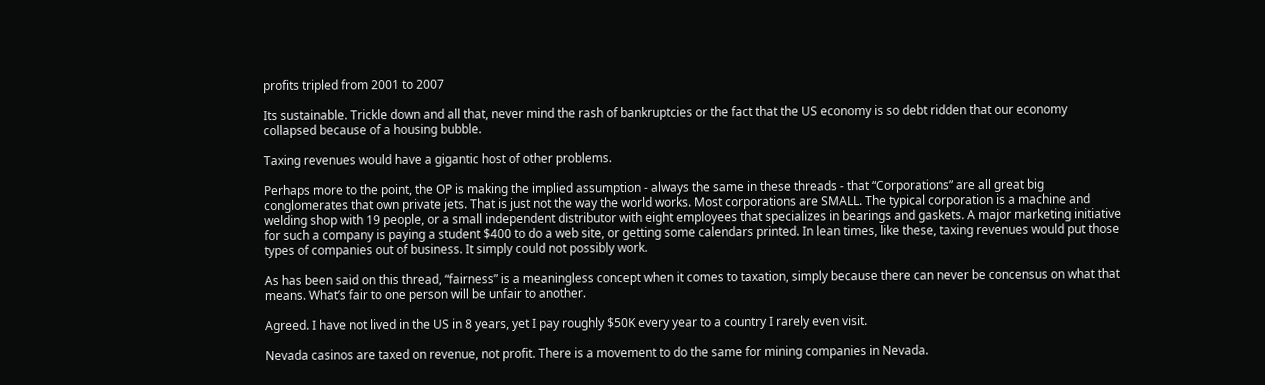profits tripled from 2001 to 2007

Its sustainable. Trickle down and all that, never mind the rash of bankruptcies or the fact that the US economy is so debt ridden that our economy collapsed because of a housing bubble.

Taxing revenues would have a gigantic host of other problems.

Perhaps more to the point, the OP is making the implied assumption - always the same in these threads - that “Corporations” are all great big conglomerates that own private jets. That is just not the way the world works. Most corporations are SMALL. The typical corporation is a machine and welding shop with 19 people, or a small independent distributor with eight employees that specializes in bearings and gaskets. A major marketing initiative for such a company is paying a student $400 to do a web site, or getting some calendars printed. In lean times, like these, taxing revenues would put those types of companies out of business. It simply could not possibly work.

As has been said on this thread, “fairness” is a meaningless concept when it comes to taxation, simply because there can never be concensus on what that means. What’s fair to one person will be unfair to another.

Agreed. I have not lived in the US in 8 years, yet I pay roughly $50K every year to a country I rarely even visit.

Nevada casinos are taxed on revenue, not profit. There is a movement to do the same for mining companies in Nevada.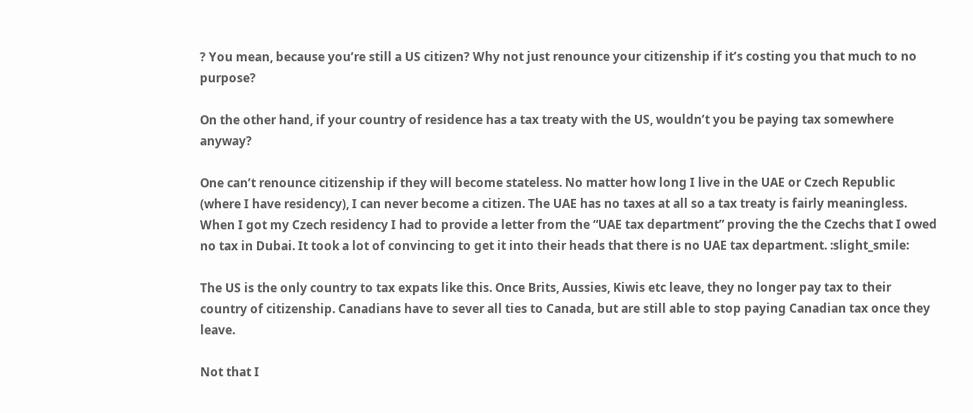? You mean, because you’re still a US citizen? Why not just renounce your citizenship if it’s costing you that much to no purpose?

On the other hand, if your country of residence has a tax treaty with the US, wouldn’t you be paying tax somewhere anyway?

One can’t renounce citizenship if they will become stateless. No matter how long I live in the UAE or Czech Republic (where I have residency), I can never become a citizen. The UAE has no taxes at all so a tax treaty is fairly meaningless. When I got my Czech residency I had to provide a letter from the “UAE tax department” proving the the Czechs that I owed no tax in Dubai. It took a lot of convincing to get it into their heads that there is no UAE tax department. :slight_smile:

The US is the only country to tax expats like this. Once Brits, Aussies, Kiwis etc leave, they no longer pay tax to their country of citizenship. Canadians have to sever all ties to Canada, but are still able to stop paying Canadian tax once they leave.

Not that I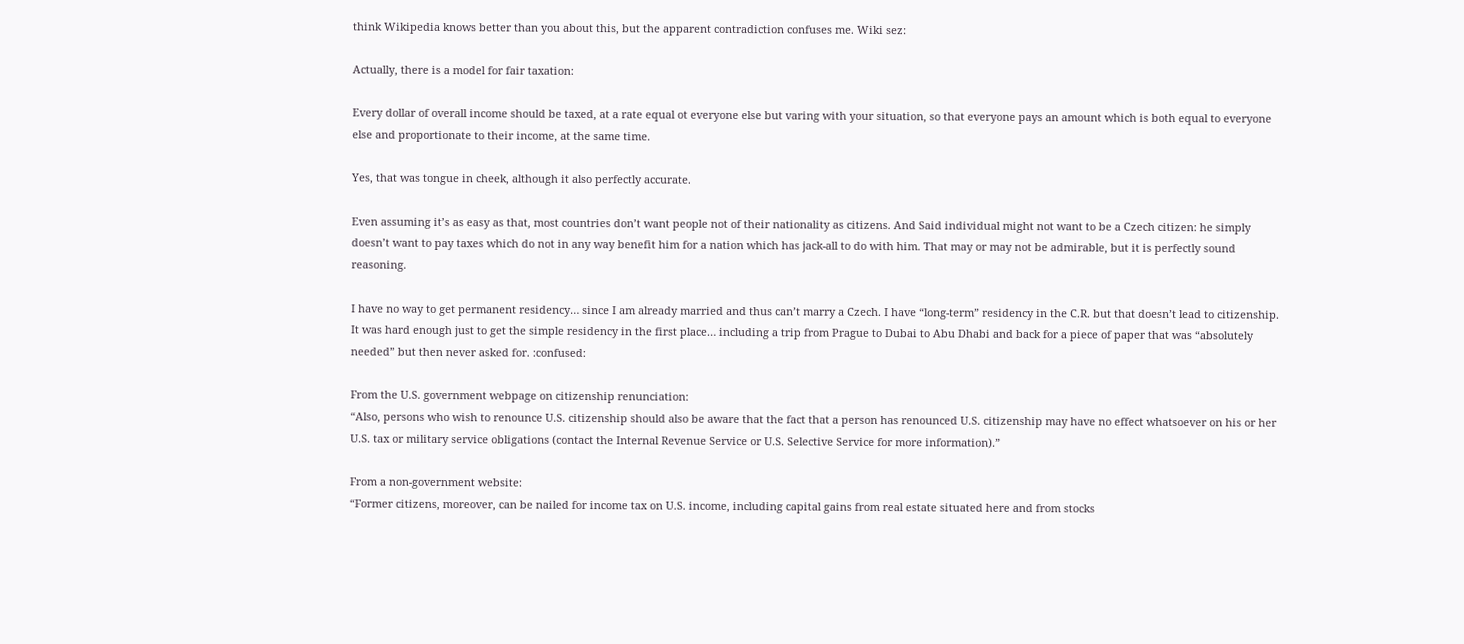think Wikipedia knows better than you about this, but the apparent contradiction confuses me. Wiki sez:

Actually, there is a model for fair taxation:

Every dollar of overall income should be taxed, at a rate equal ot everyone else but varing with your situation, so that everyone pays an amount which is both equal to everyone else and proportionate to their income, at the same time.

Yes, that was tongue in cheek, although it also perfectly accurate.

Even assuming it’s as easy as that, most countries don’t want people not of their nationality as citizens. And Said individual might not want to be a Czech citizen: he simply doesn’t want to pay taxes which do not in any way benefit him for a nation which has jack-all to do with him. That may or may not be admirable, but it is perfectly sound reasoning.

I have no way to get permanent residency… since I am already married and thus can’t marry a Czech. I have “long-term” residency in the C.R. but that doesn’t lead to citizenship. It was hard enough just to get the simple residency in the first place… including a trip from Prague to Dubai to Abu Dhabi and back for a piece of paper that was “absolutely needed” but then never asked for. :confused:

From the U.S. government webpage on citizenship renunciation:
“Also, persons who wish to renounce U.S. citizenship should also be aware that the fact that a person has renounced U.S. citizenship may have no effect whatsoever on his or her U.S. tax or military service obligations (contact the Internal Revenue Service or U.S. Selective Service for more information).”

From a non-government website:
“Former citizens, moreover, can be nailed for income tax on U.S. income, including capital gains from real estate situated here and from stocks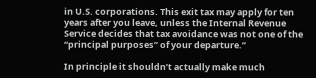in U.S. corporations. This exit tax may apply for ten years after you leave, unless the Internal Revenue Service decides that tax avoidance was not one of the “principal purposes” of your departure.”

In principle it shouldn’t actually make much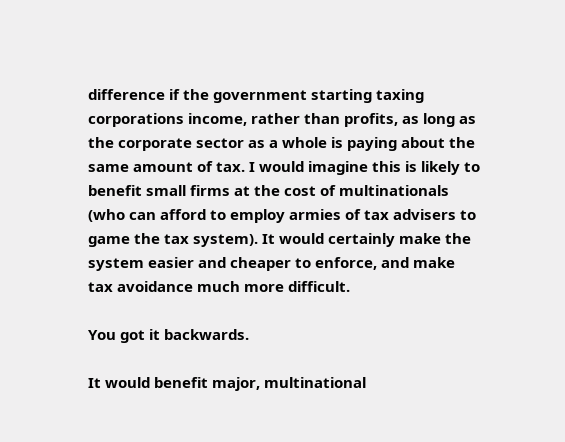difference if the government starting taxing corporations income, rather than profits, as long as the corporate sector as a whole is paying about the same amount of tax. I would imagine this is likely to benefit small firms at the cost of multinationals (who can afford to employ armies of tax advisers to game the tax system). It would certainly make the system easier and cheaper to enforce, and make tax avoidance much more difficult.

You got it backwards.

It would benefit major, multinational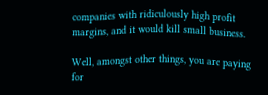companies with ridiculously high profit margins, and it would kill small business.

Well, amongst other things, you are paying for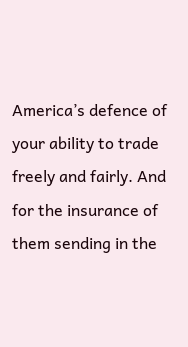America’s defence of your ability to trade freely and fairly. And for the insurance of them sending in the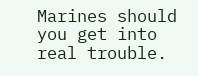Marines should you get into real trouble.